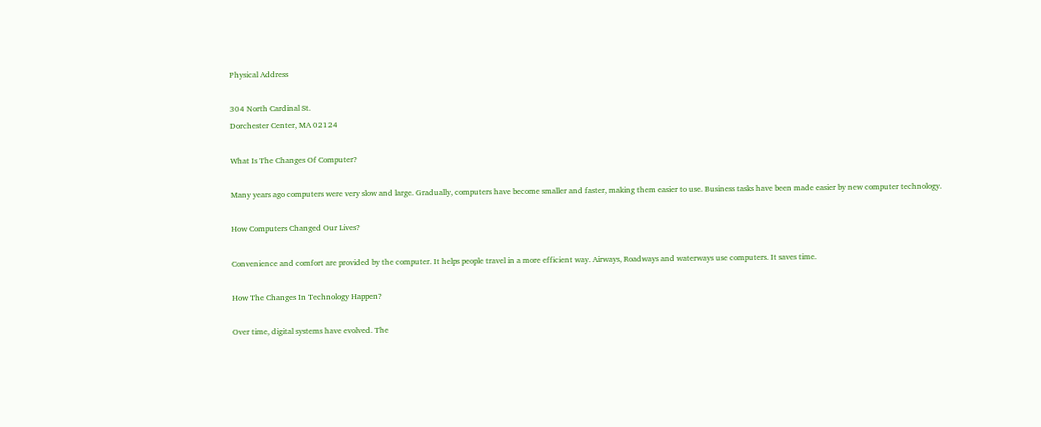Physical Address

304 North Cardinal St.
Dorchester Center, MA 02124

What Is The Changes Of Computer?

Many years ago computers were very slow and large. Gradually, computers have become smaller and faster, making them easier to use. Business tasks have been made easier by new computer technology.

How Computers Changed Our Lives?

Convenience and comfort are provided by the computer. It helps people travel in a more efficient way. Airways, Roadways and waterways use computers. It saves time.

How The Changes In Technology Happen?

Over time, digital systems have evolved. The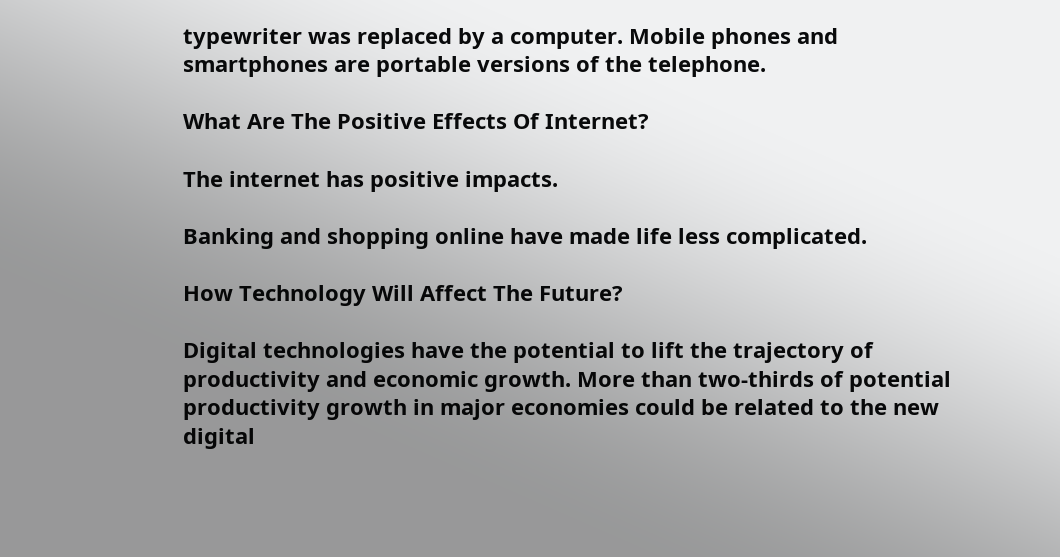typewriter was replaced by a computer. Mobile phones and smartphones are portable versions of the telephone.

What Are The Positive Effects Of Internet?

The internet has positive impacts.

Banking and shopping online have made life less complicated.

How Technology Will Affect The Future?

Digital technologies have the potential to lift the trajectory of productivity and economic growth. More than two-thirds of potential productivity growth in major economies could be related to the new digital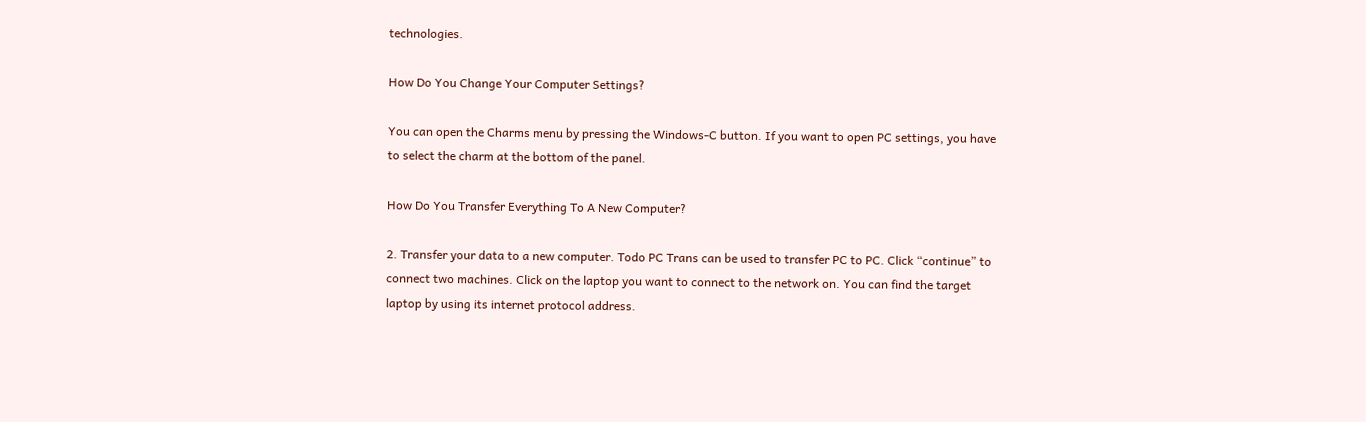technologies.

How Do You Change Your Computer Settings?

You can open the Charms menu by pressing the Windows-C button. If you want to open PC settings, you have to select the charm at the bottom of the panel.

How Do You Transfer Everything To A New Computer?

2. Transfer your data to a new computer. Todo PC Trans can be used to transfer PC to PC. Click “continue” to connect two machines. Click on the laptop you want to connect to the network on. You can find the target laptop by using its internet protocol address.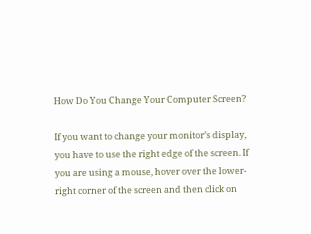How Do You Change Your Computer Screen?

If you want to change your monitor’s display, you have to use the right edge of the screen. If you are using a mouse, hover over the lower-right corner of the screen and then click on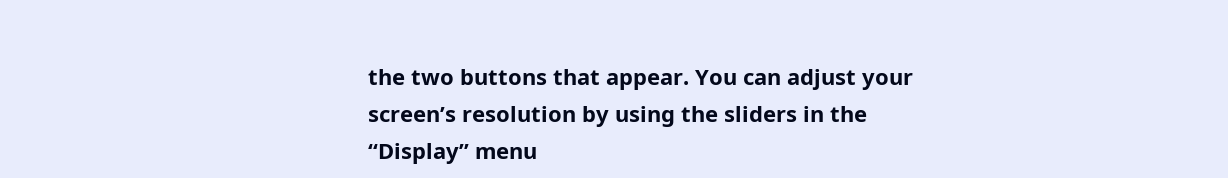the two buttons that appear. You can adjust your screen’s resolution by using the sliders in the “Display” menu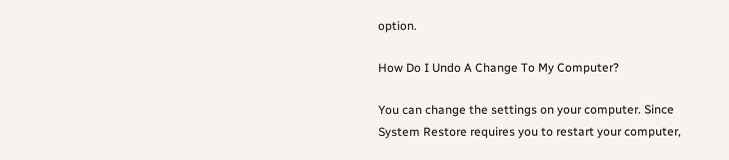option.

How Do I Undo A Change To My Computer?

You can change the settings on your computer. Since System Restore requires you to restart your computer,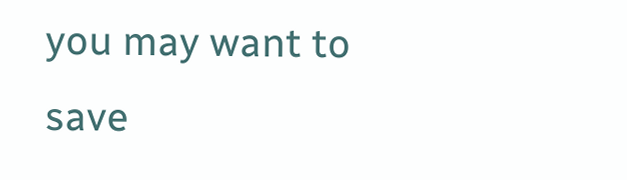you may want to save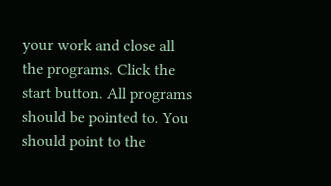your work and close all the programs. Click the start button. All programs should be pointed to. You should point to the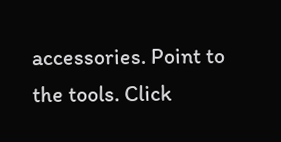accessories. Point to the tools. Click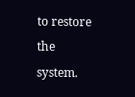to restore the system.